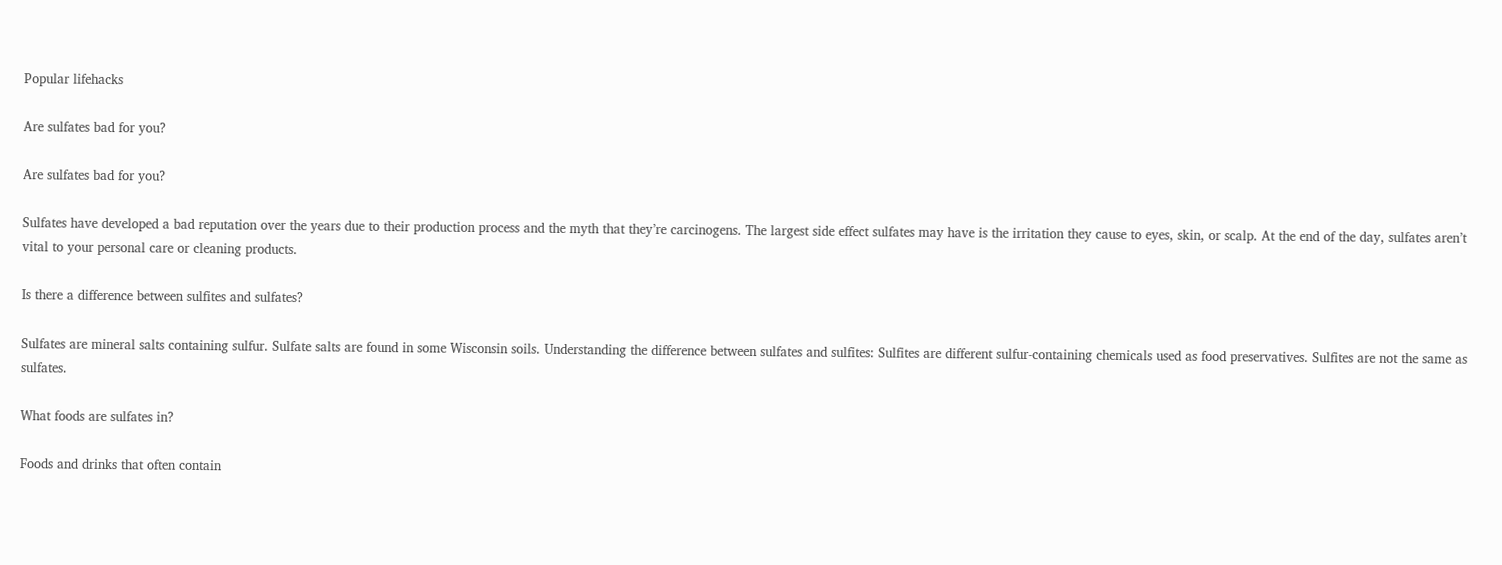Popular lifehacks

Are sulfates bad for you?

Are sulfates bad for you?

Sulfates have developed a bad reputation over the years due to their production process and the myth that they’re carcinogens. The largest side effect sulfates may have is the irritation they cause to eyes, skin, or scalp. At the end of the day, sulfates aren’t vital to your personal care or cleaning products.

Is there a difference between sulfites and sulfates?

Sulfates are mineral salts containing sulfur. Sulfate salts are found in some Wisconsin soils. Understanding the difference between sulfates and sulfites: Sulfites are different sulfur-containing chemicals used as food preservatives. Sulfites are not the same as sulfates.

What foods are sulfates in?

Foods and drinks that often contain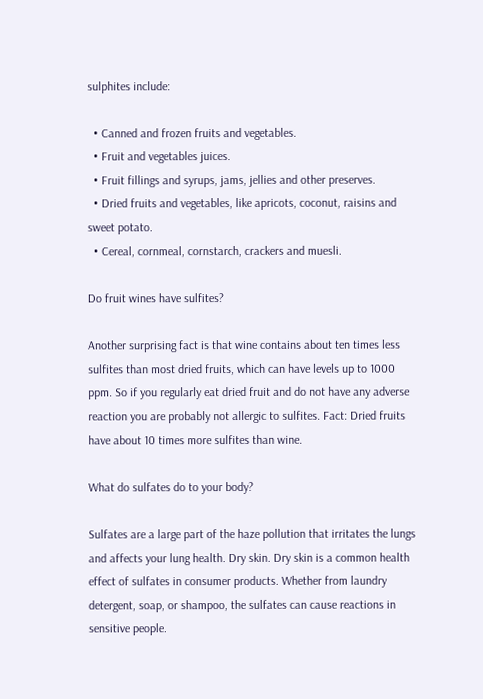sulphites include:

  • Canned and frozen fruits and vegetables.
  • Fruit and vegetables juices.
  • Fruit fillings and syrups, jams, jellies and other preserves.
  • Dried fruits and vegetables, like apricots, coconut, raisins and sweet potato.
  • Cereal, cornmeal, cornstarch, crackers and muesli.

Do fruit wines have sulfites?

Another surprising fact is that wine contains about ten times less sulfites than most dried fruits, which can have levels up to 1000 ppm. So if you regularly eat dried fruit and do not have any adverse reaction you are probably not allergic to sulfites. Fact: Dried fruits have about 10 times more sulfites than wine.

What do sulfates do to your body?

Sulfates are a large part of the haze pollution that irritates the lungs and affects your lung health. Dry skin. Dry skin is a common health effect of sulfates in consumer products. Whether from laundry detergent, soap, or shampoo, the sulfates can cause reactions in sensitive people.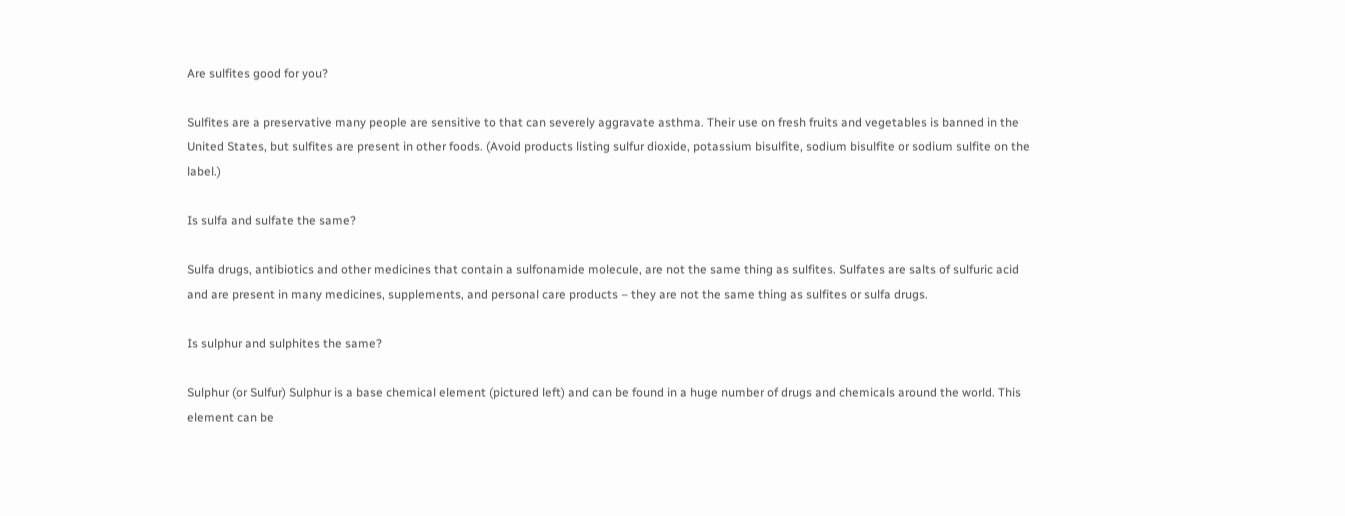Are sulfites good for you?

Sulfites are a preservative many people are sensitive to that can severely aggravate asthma. Their use on fresh fruits and vegetables is banned in the United States, but sulfites are present in other foods. (Avoid products listing sulfur dioxide, potassium bisulfite, sodium bisulfite or sodium sulfite on the label.)

Is sulfa and sulfate the same?

Sulfa drugs, antibiotics and other medicines that contain a sulfonamide molecule, are not the same thing as sulfites. Sulfates are salts of sulfuric acid and are present in many medicines, supplements, and personal care products – they are not the same thing as sulfites or sulfa drugs.

Is sulphur and sulphites the same?

Sulphur (or Sulfur) Sulphur is a base chemical element (pictured left) and can be found in a huge number of drugs and chemicals around the world. This element can be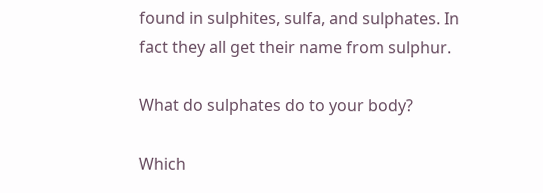found in sulphites, sulfa, and sulphates. In fact they all get their name from sulphur.

What do sulphates do to your body?

Which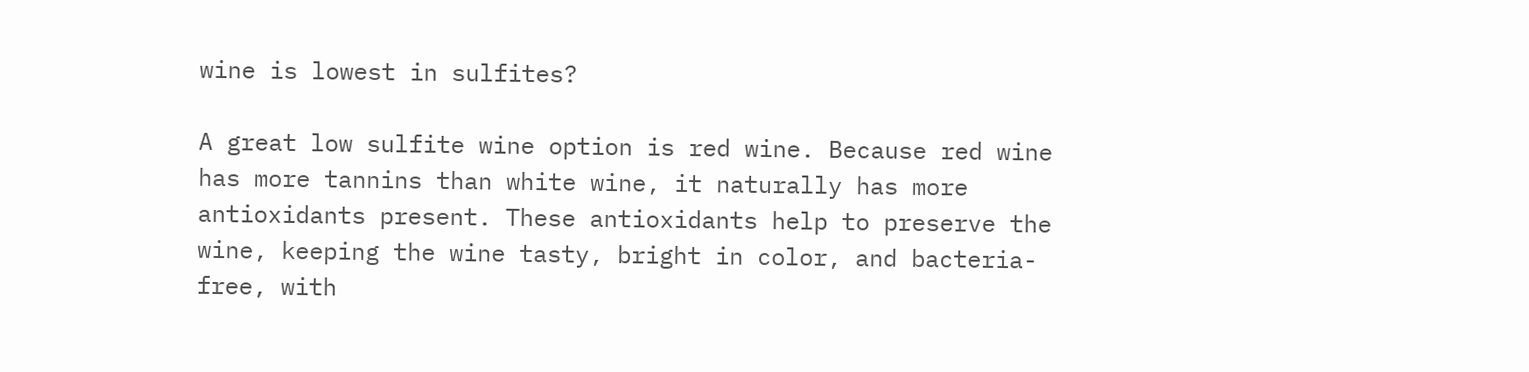wine is lowest in sulfites?

A great low sulfite wine option is red wine. Because red wine has more tannins than white wine, it naturally has more antioxidants present. These antioxidants help to preserve the wine, keeping the wine tasty, bright in color, and bacteria-free, with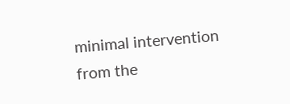minimal intervention from the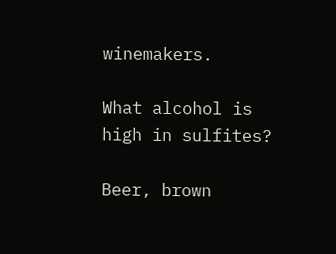winemakers.

What alcohol is high in sulfites?

Beer, brown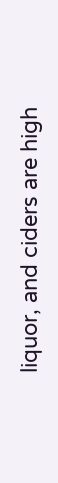liquor, and ciders are high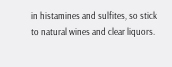in histamines and sulfites, so stick to natural wines and clear liquors.